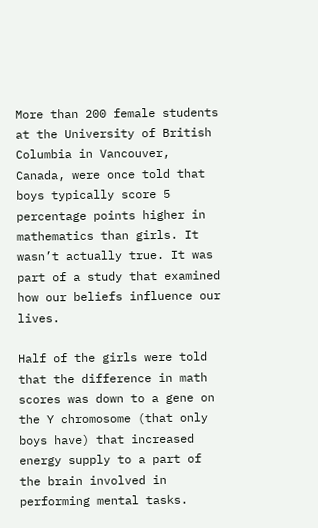More than 200 female students at the University of British Columbia in Vancouver, Canada, were once told that boys typically score 5 percentage points higher in mathematics than girls. It wasn’t actually true. It was part of a study that examined how our beliefs influence our lives.

Half of the girls were told that the difference in math scores was down to a gene on the Y chromosome (that only boys have) that increased energy supply to a part of the brain involved in performing mental tasks.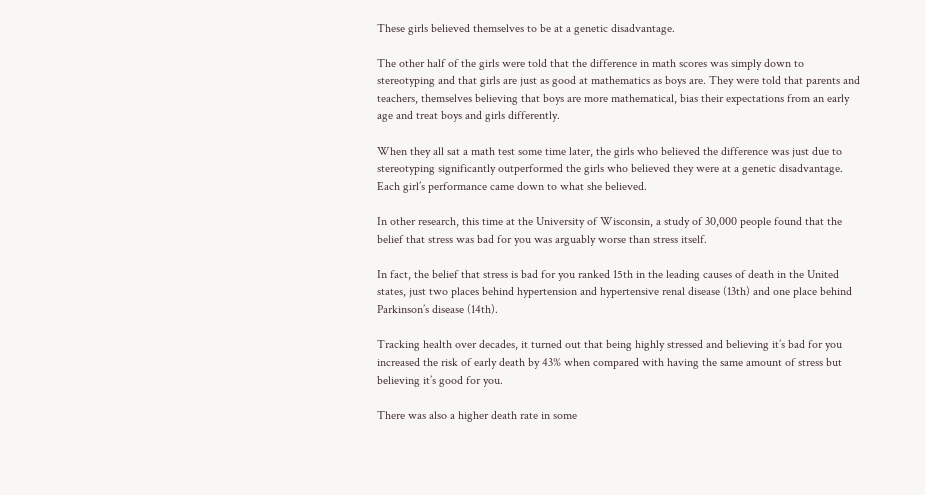These girls believed themselves to be at a genetic disadvantage.

The other half of the girls were told that the difference in math scores was simply down to stereotyping and that girls are just as good at mathematics as boys are. They were told that parents and teachers, themselves believing that boys are more mathematical, bias their expectations from an early age and treat boys and girls differently.

When they all sat a math test some time later, the girls who believed the difference was just due to stereotyping significantly outperformed the girls who believed they were at a genetic disadvantage. Each girl’s performance came down to what she believed.

In other research, this time at the University of Wisconsin, a study of 30,000 people found that the belief that stress was bad for you was arguably worse than stress itself.

In fact, the belief that stress is bad for you ranked 15th in the leading causes of death in the United states, just two places behind hypertension and hypertensive renal disease (13th) and one place behind Parkinson’s disease (14th).

Tracking health over decades, it turned out that being highly stressed and believing it’s bad for you increased the risk of early death by 43% when compared with having the same amount of stress but believing it’s good for you.

There was also a higher death rate in some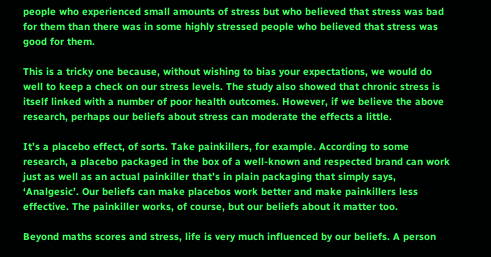people who experienced small amounts of stress but who believed that stress was bad for them than there was in some highly stressed people who believed that stress was good for them.

This is a tricky one because, without wishing to bias your expectations, we would do well to keep a check on our stress levels. The study also showed that chronic stress is itself linked with a number of poor health outcomes. However, if we believe the above research, perhaps our beliefs about stress can moderate the effects a little.

It’s a placebo effect, of sorts. Take painkillers, for example. According to some research, a placebo packaged in the box of a well-known and respected brand can work just as well as an actual painkiller that’s in plain packaging that simply says, ‘Analgesic’. Our beliefs can make placebos work better and make painkillers less effective. The painkiller works, of course, but our beliefs about it matter too.

Beyond maths scores and stress, life is very much influenced by our beliefs. A person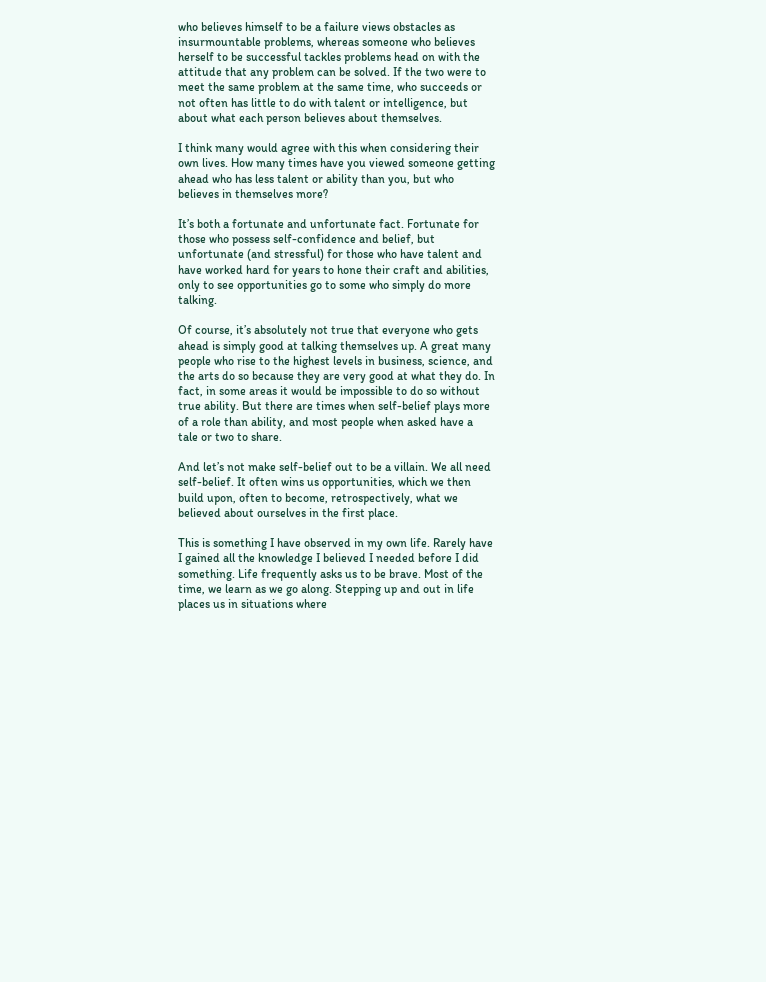who believes himself to be a failure views obstacles as insurmountable problems, whereas someone who believes herself to be successful tackles problems head on with the attitude that any problem can be solved. If the two were to meet the same problem at the same time, who succeeds or not often has little to do with talent or intelligence, but about what each person believes about themselves.

I think many would agree with this when considering their own lives. How many times have you viewed someone getting ahead who has less talent or ability than you, but who believes in themselves more?

It’s both a fortunate and unfortunate fact. Fortunate for those who possess self-confidence and belief, but unfortunate (and stressful) for those who have talent and have worked hard for years to hone their craft and abilities, only to see opportunities go to some who simply do more talking.

Of course, it’s absolutely not true that everyone who gets ahead is simply good at talking themselves up. A great many people who rise to the highest levels in business, science, and the arts do so because they are very good at what they do. In fact, in some areas it would be impossible to do so without true ability. But there are times when self-belief plays more of a role than ability, and most people when asked have a tale or two to share.

And let’s not make self-belief out to be a villain. We all need self-belief. It often wins us opportunities, which we then build upon, often to become, retrospectively, what we believed about ourselves in the first place.

This is something I have observed in my own life. Rarely have I gained all the knowledge I believed I needed before I did something. Life frequently asks us to be brave. Most of the time, we learn as we go along. Stepping up and out in life places us in situations where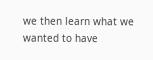we then learn what we wanted to have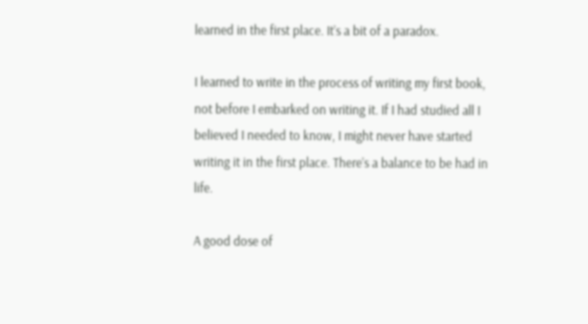learned in the first place. It’s a bit of a paradox.

I learned to write in the process of writing my first book, not before I embarked on writing it. If I had studied all I believed I needed to know, I might never have started writing it in the first place. There’s a balance to be had in life.

A good dose of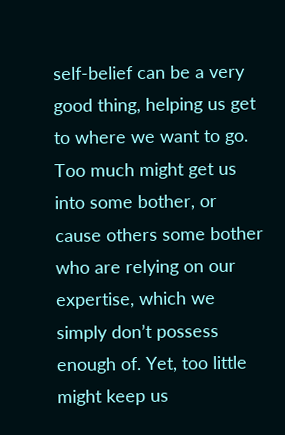self-belief can be a very good thing, helping us get to where we want to go. Too much might get us into some bother, or cause others some bother who are relying on our expertise, which we simply don’t possess enough of. Yet, too little might keep us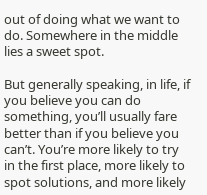out of doing what we want to do. Somewhere in the middle lies a sweet spot.

But generally speaking, in life, if you believe you can do something, you’ll usually fare better than if you believe you can’t. You’re more likely to try in the first place, more likely to spot solutions, and more likely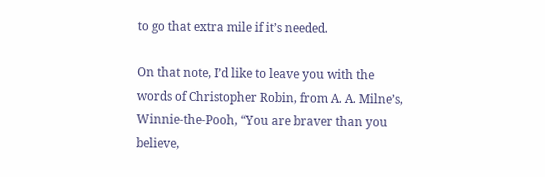to go that extra mile if it’s needed.

On that note, I’d like to leave you with the words of Christopher Robin, from A. A. Milne’s, Winnie-the-Pooh, “You are braver than you believe,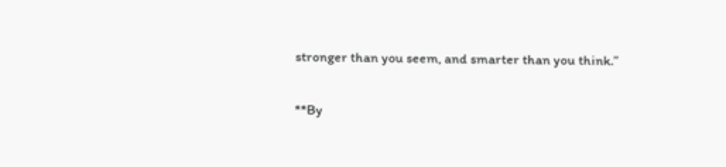stronger than you seem, and smarter than you think.”

**By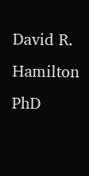David R. Hamilton PhD